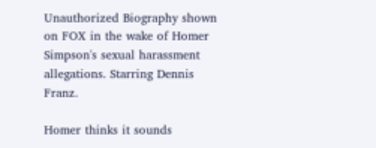Unauthorized Biography shown on FOX in the wake of Homer Simpson's sexual harassment allegations. Starring Dennis Franz.

Homer thinks it sounds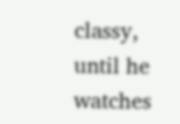classy, until he watches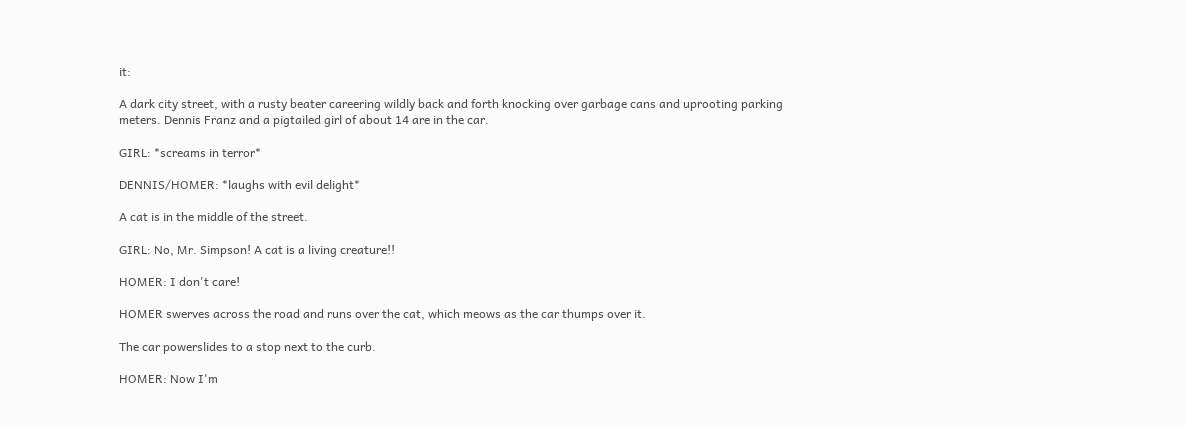it:

A dark city street, with a rusty beater careering wildly back and forth knocking over garbage cans and uprooting parking meters. Dennis Franz and a pigtailed girl of about 14 are in the car.

GIRL: *screams in terror*

DENNIS/HOMER: *laughs with evil delight*

A cat is in the middle of the street.

GIRL: No, Mr. Simpson! A cat is a living creature!!

HOMER: I don't care!

HOMER swerves across the road and runs over the cat, which meows as the car thumps over it.

The car powerslides to a stop next to the curb.

HOMER: Now I'm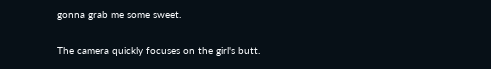gonna grab me some sweet.

The camera quickly focuses on the girl's butt.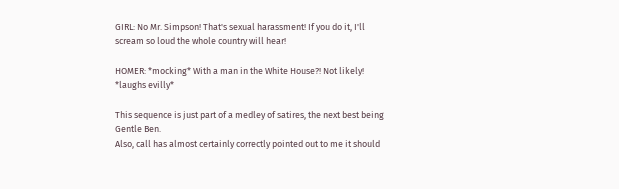GIRL: No Mr. Simpson! That's sexual harassment! If you do it, I'll scream so loud the whole country will hear!

HOMER: *mocking* With a man in the White House?! Not likely! *laughs evilly*

This sequence is just part of a medley of satires, the next best being Gentle Ben.
Also, call has almost certainly correctly pointed out to me it should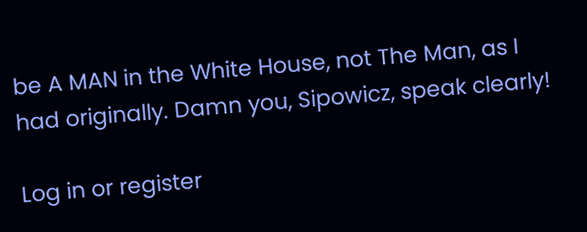be A MAN in the White House, not The Man, as I had originally. Damn you, Sipowicz, speak clearly!

Log in or register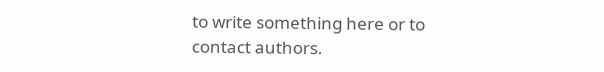to write something here or to contact authors.